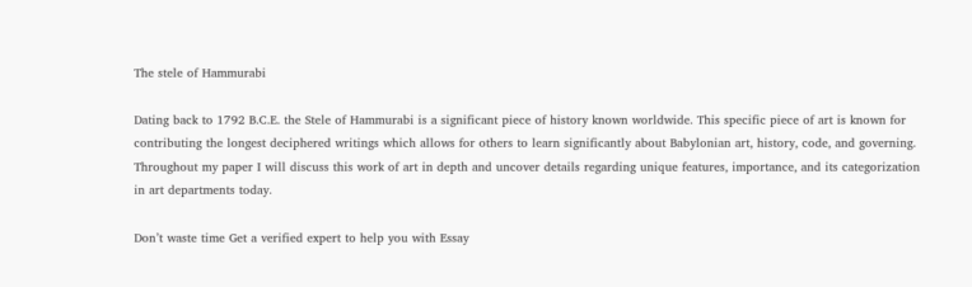The stele of Hammurabi

Dating back to 1792 B.C.E. the Stele of Hammurabi is a significant piece of history known worldwide. This specific piece of art is known for contributing the longest deciphered writings which allows for others to learn significantly about Babylonian art, history, code, and governing. Throughout my paper I will discuss this work of art in depth and uncover details regarding unique features, importance, and its categorization in art departments today.

Don’t waste time Get a verified expert to help you with Essay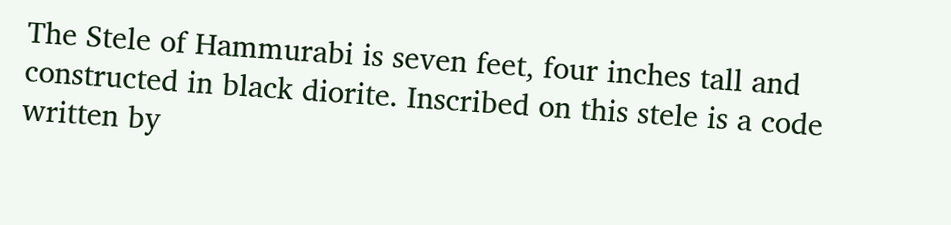The Stele of Hammurabi is seven feet, four inches tall and constructed in black diorite. Inscribed on this stele is a code written by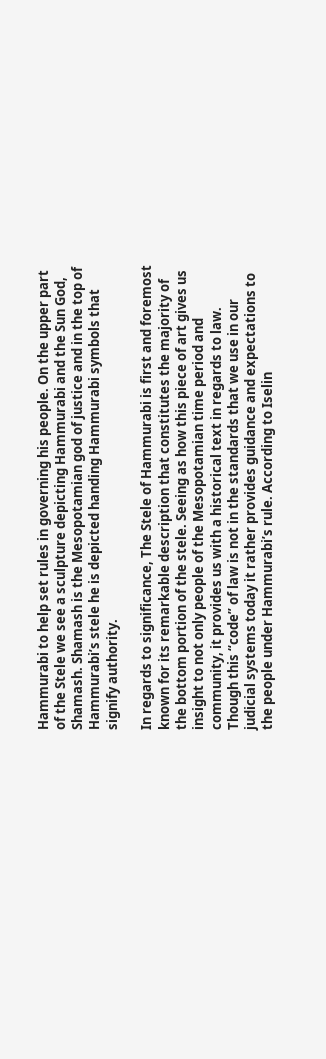Hammurabi to help set rules in governing his people. On the upper part of the Stele we see a sculpture depicting Hammurabi and the Sun God, Shamash. Shamash is the Mesopotamian god of justice and in the top of Hammurabi’s stele he is depicted handing Hammurabi symbols that signify authority.

In regards to significance, The Stele of Hammurabi is first and foremost known for its remarkable description that constitutes the majority of the bottom portion of the stele. Seeing as how this piece of art gives us insight to not only people of the Mesopotamian time period and community, it provides us with a historical text in regards to law. Though this “code” of law is not in the standards that we use in our judicial systems today it rather provides guidance and expectations to the people under Hammurabi’s rule. According to Iselin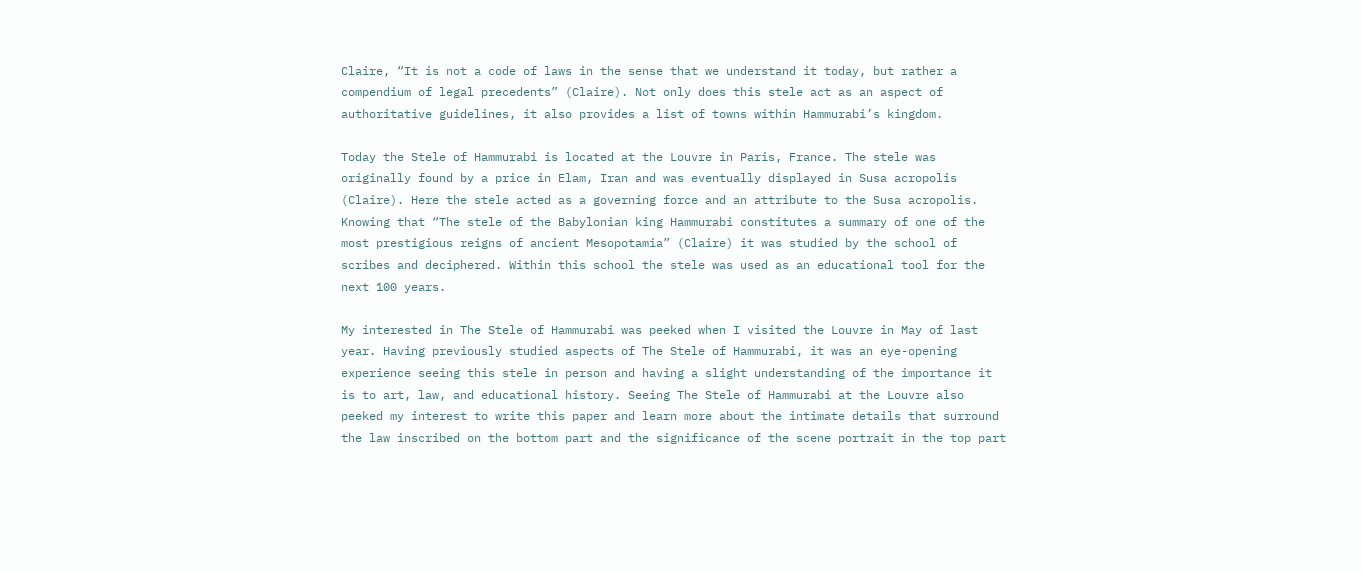Claire, “It is not a code of laws in the sense that we understand it today, but rather a compendium of legal precedents” (Claire). Not only does this stele act as an aspect of authoritative guidelines, it also provides a list of towns within Hammurabi’s kingdom.

Today the Stele of Hammurabi is located at the Louvre in Paris, France. The stele was originally found by a price in Elam, Iran and was eventually displayed in Susa acropolis (Claire). Here the stele acted as a governing force and an attribute to the Susa acropolis. Knowing that “The stele of the Babylonian king Hammurabi constitutes a summary of one of the most prestigious reigns of ancient Mesopotamia” (Claire) it was studied by the school of scribes and deciphered. Within this school the stele was used as an educational tool for the next 100 years.

My interested in The Stele of Hammurabi was peeked when I visited the Louvre in May of last year. Having previously studied aspects of The Stele of Hammurabi, it was an eye-opening experience seeing this stele in person and having a slight understanding of the importance it is to art, law, and educational history. Seeing The Stele of Hammurabi at the Louvre also peeked my interest to write this paper and learn more about the intimate details that surround the law inscribed on the bottom part and the significance of the scene portrait in the top part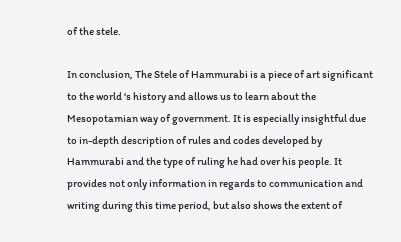of the stele.

In conclusion, The Stele of Hammurabi is a piece of art significant to the world ‘s history and allows us to learn about the Mesopotamian way of government. It is especially insightful due to in-depth description of rules and codes developed by Hammurabi and the type of ruling he had over his people. It provides not only information in regards to communication and writing during this time period, but also shows the extent of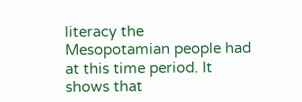literacy the Mesopotamian people had at this time period. It shows that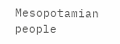Mesopotamian people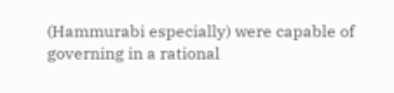(Hammurabi especially) were capable of governing in a rational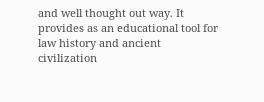and well thought out way. It provides as an educational tool for law history and ancient civilization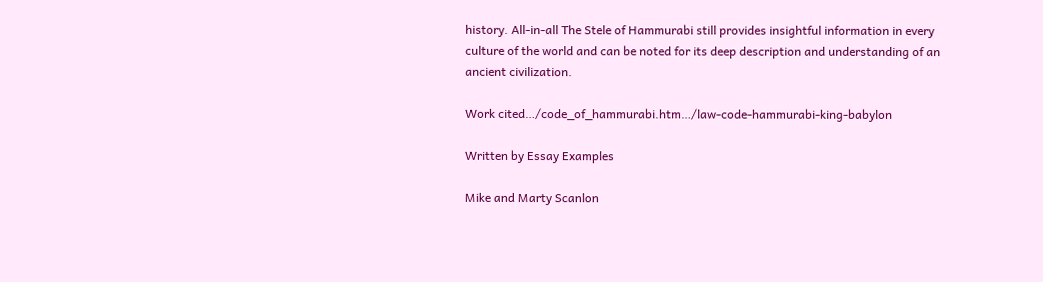history. All-in-all The Stele of Hammurabi still provides insightful information in every culture of the world and can be noted for its deep description and understanding of an ancient civilization.

Work cited…/code_of_hammurabi.htm…/law-code-hammurabi-king-babylon

Written by Essay Examples

Mike and Marty Scanlon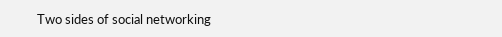Two sides of social networking